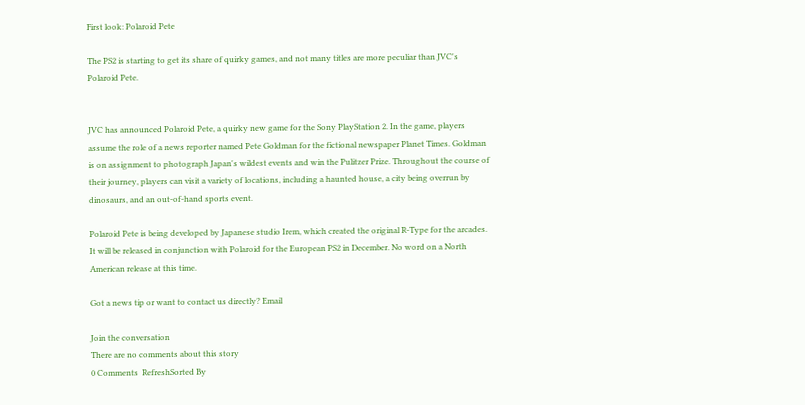First look: Polaroid Pete

The PS2 is starting to get its share of quirky games, and not many titles are more peculiar than JVC's Polaroid Pete.


JVC has announced Polaroid Pete, a quirky new game for the Sony PlayStation 2. In the game, players assume the role of a news reporter named Pete Goldman for the fictional newspaper Planet Times. Goldman is on assignment to photograph Japan's wildest events and win the Pulitzer Prize. Throughout the course of their journey, players can visit a variety of locations, including a haunted house, a city being overrun by dinosaurs, and an out-of-hand sports event.

Polaroid Pete is being developed by Japanese studio Irem, which created the original R-Type for the arcades. It will be released in conjunction with Polaroid for the European PS2 in December. No word on a North American release at this time.

Got a news tip or want to contact us directly? Email

Join the conversation
There are no comments about this story
0 Comments  RefreshSorted By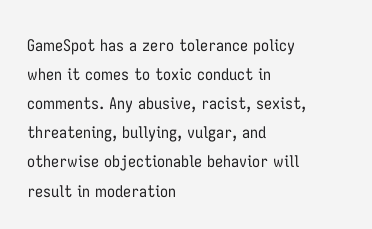GameSpot has a zero tolerance policy when it comes to toxic conduct in comments. Any abusive, racist, sexist, threatening, bullying, vulgar, and otherwise objectionable behavior will result in moderation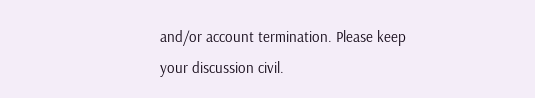and/or account termination. Please keep your discussion civil.